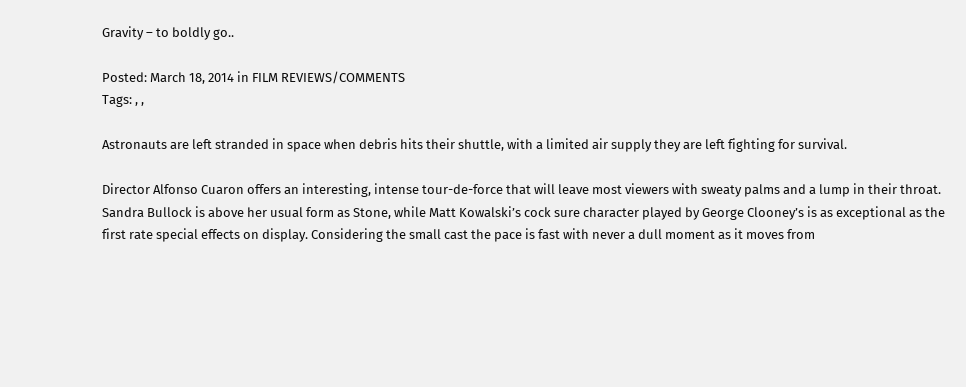Gravity – to boldly go..

Posted: March 18, 2014 in FILM REVIEWS/COMMENTS
Tags: , ,

Astronauts are left stranded in space when debris hits their shuttle, with a limited air supply they are left fighting for survival.

Director Alfonso Cuaron offers an interesting, intense tour-de-force that will leave most viewers with sweaty palms and a lump in their throat. Sandra Bullock is above her usual form as Stone, while Matt Kowalski’s cock sure character played by George Clooney’s is as exceptional as the first rate special effects on display. Considering the small cast the pace is fast with never a dull moment as it moves from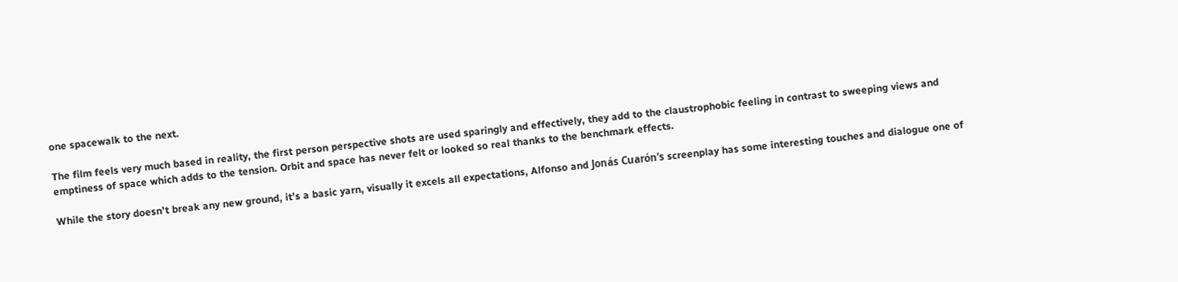one spacewalk to the next.

The film feels very much based in reality, the first person perspective shots are used sparingly and effectively, they add to the claustrophobic feeling in contrast to sweeping views and emptiness of space which adds to the tension. Orbit and space has never felt or looked so real thanks to the benchmark effects.

While the story doesn’t break any new ground, it’s a basic yarn, visually it excels all expectations, Alfonso and Jonás Cuarón’s screenplay has some interesting touches and dialogue one of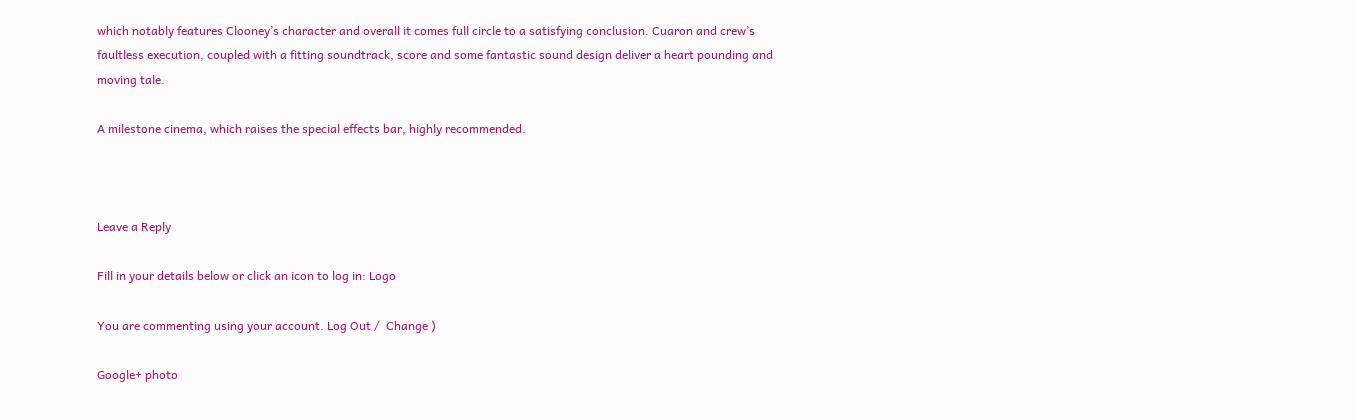which notably features Clooney’s character and overall it comes full circle to a satisfying conclusion. Cuaron and crew’s faultless execution, coupled with a fitting soundtrack, score and some fantastic sound design deliver a heart pounding and moving tale.

A milestone cinema, which raises the special effects bar, highly recommended.



Leave a Reply

Fill in your details below or click an icon to log in: Logo

You are commenting using your account. Log Out /  Change )

Google+ photo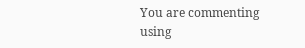You are commenting using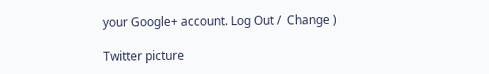your Google+ account. Log Out /  Change )

Twitter picture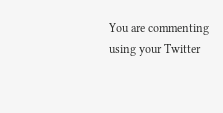You are commenting using your Twitter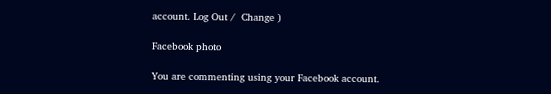account. Log Out /  Change )

Facebook photo

You are commenting using your Facebook account.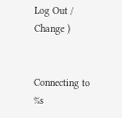Log Out /  Change )


Connecting to %s